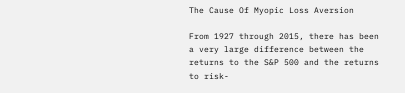The Cause Of Myopic Loss Aversion

From 1927 through 2015, there has been a very large difference between the returns to the S&P 500 and the returns to risk-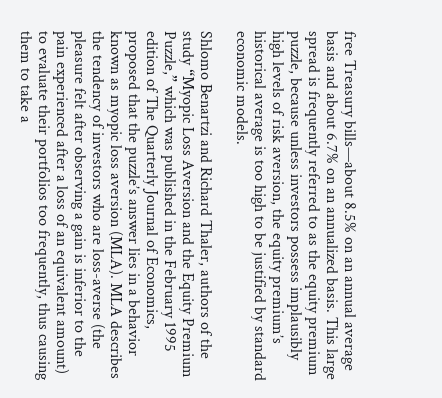free Treasury bills—about 8.5% on an annual average basis and about 6.7% on an annualized basis. This large spread is frequently referred to as the equity premium puzzle, because unless investors possess implausibly high levels of risk aversion, the equity premium’s historical average is too high to be justified by standard economic models.

Shlomo Benartzi and Richard Thaler, authors of the study “Myopic Loss Aversion and the Equity Premium Puzzle,” which was published in the February 1995 edition of The Quarterly Journal of Economics, proposed that the puzzle’s answer lies in a behavior known as myopic loss aversion (MLA). MLA describes the tendency of investors who are loss-averse (the pleasure felt after observing a gain is inferior to the pain experienced after a loss of an equivalent amount) to evaluate their portfolios too frequently, thus causing them to take a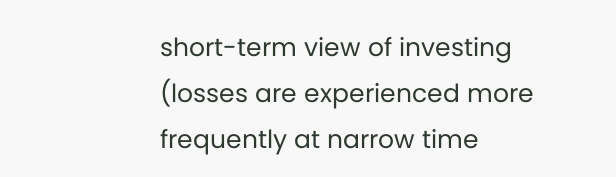short-term view of investing (losses are experienced more frequently at narrow time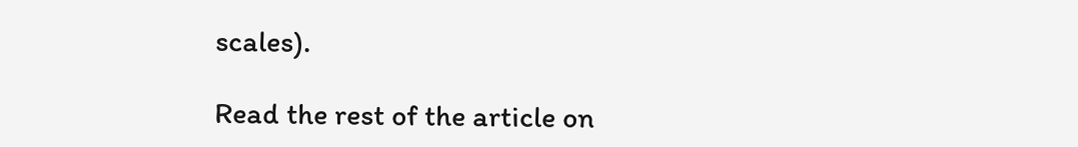scales).

Read the rest of the article on